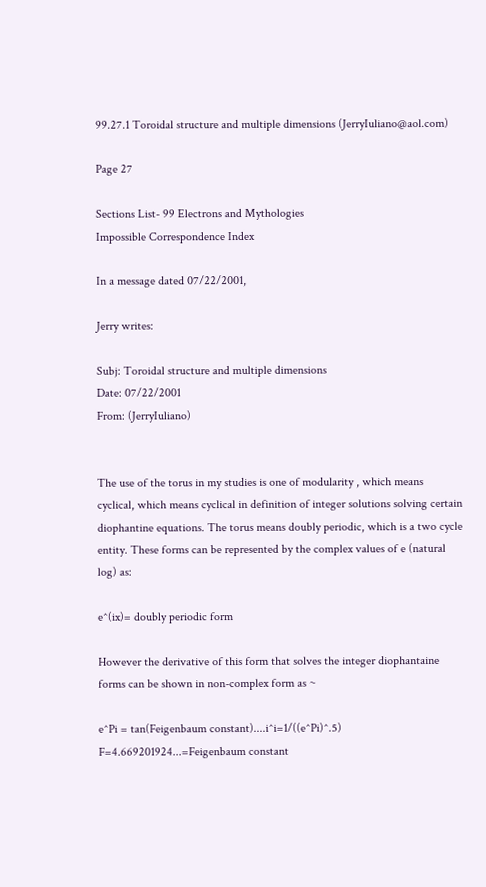99.27.1 Toroidal structure and multiple dimensions (JerryIuliano@aol.com)

Page 27

Sections List- 99 Electrons and Mythologies
Impossible Correspondence Index

In a message dated 07/22/2001,

Jerry writes:

Subj: Toroidal structure and multiple dimensions
Date: 07/22/2001
From: (JerryIuliano)


The use of the torus in my studies is one of modularity , which means cyclical, which means cyclical in definition of integer solutions solving certain diophantine equations. The torus means doubly periodic, which is a two cycle entity. These forms can be represented by the complex values of e (natural log) as:

e^(ix)= doubly periodic form

However the derivative of this form that solves the integer diophantaine forms can be shown in non-complex form as ~

e^Pi = tan(Feigenbaum constant)....i^i=1/((e^Pi)^.5)
F=4.669201924...=Feigenbaum constant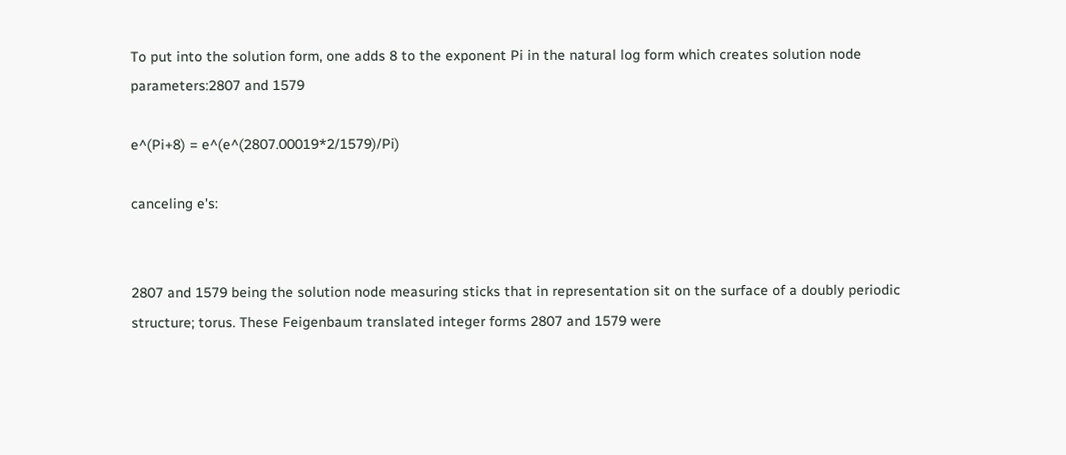To put into the solution form, one adds 8 to the exponent Pi in the natural log form which creates solution node parameters:2807 and 1579

e^(Pi+8) = e^(e^(2807.00019*2/1579)/Pi)

canceling e's:


2807 and 1579 being the solution node measuring sticks that in representation sit on the surface of a doubly periodic structure; torus. These Feigenbaum translated integer forms 2807 and 1579 were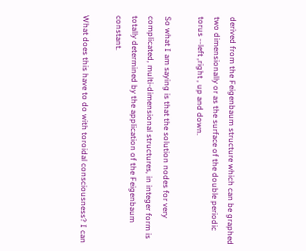derived from the Feigenbaum structure which can be graphed two dimensionally or as the surface of the double periodic torus --left ,right , up and down.

So what I am saying is that the solution nodes for very complicated, multi-dimensional structures, in integer form is totally determined by the application of the Feigenbaum constant.

What does this have to do with toroidal consciousness? I can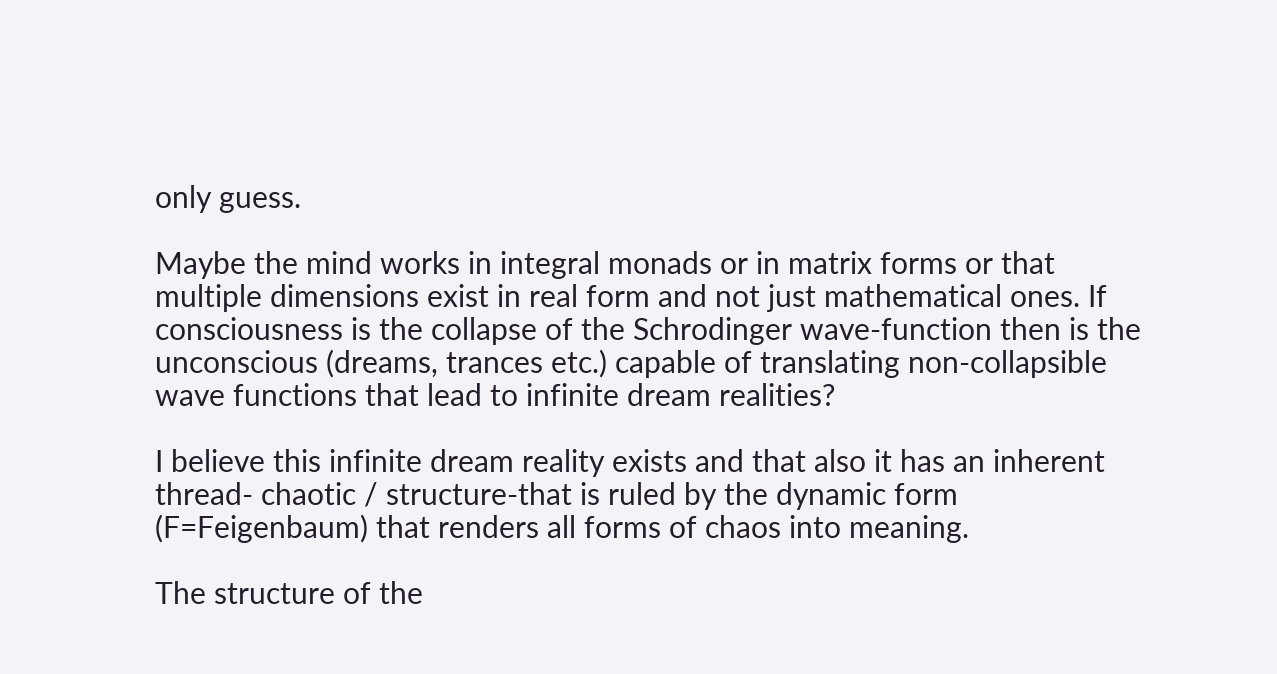only guess.

Maybe the mind works in integral monads or in matrix forms or that multiple dimensions exist in real form and not just mathematical ones. If consciousness is the collapse of the Schrodinger wave-function then is the unconscious (dreams, trances etc.) capable of translating non-collapsible wave functions that lead to infinite dream realities?

I believe this infinite dream reality exists and that also it has an inherent thread- chaotic / structure-that is ruled by the dynamic form (F=Feigenbaum) that renders all forms of chaos into meaning.

The structure of the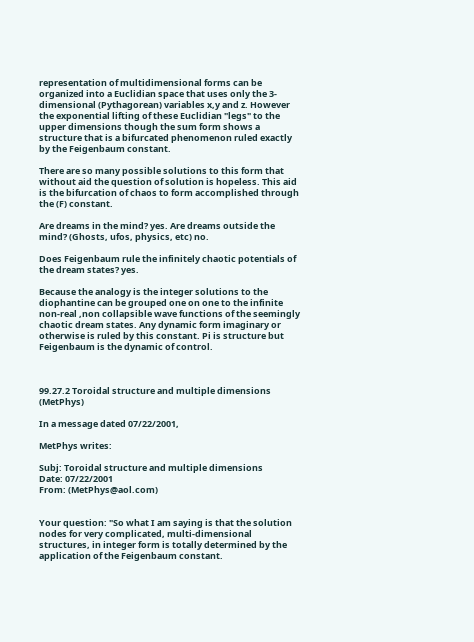representation of multidimensional forms can be organized into a Euclidian space that uses only the 3-dimensional (Pythagorean) variables x,y and z. However the exponential lifting of these Euclidian "legs" to the upper dimensions though the sum form shows a structure that is a bifurcated phenomenon ruled exactly by the Feigenbaum constant.

There are so many possible solutions to this form that without aid the question of solution is hopeless. This aid is the bifurcation of chaos to form accomplished through the (F) constant.

Are dreams in the mind? yes. Are dreams outside the mind? (Ghosts, ufos, physics, etc) no.

Does Feigenbaum rule the infinitely chaotic potentials of the dream states? yes.

Because the analogy is the integer solutions to the diophantine can be grouped one on one to the infinite non-real ,non collapsible wave functions of the seemingly chaotic dream states. Any dynamic form imaginary or otherwise is ruled by this constant. Pi is structure but Feigenbaum is the dynamic of control.



99.27.2 Toroidal structure and multiple dimensions (MetPhys)

In a message dated 07/22/2001,

MetPhys writes:

Subj: Toroidal structure and multiple dimensions
Date: 07/22/2001
From: (MetPhys@aol.com)


Your question: "So what I am saying is that the solution nodes for very complicated, multi-dimensional structures, in integer form is totally determined by the application of the Feigenbaum constant.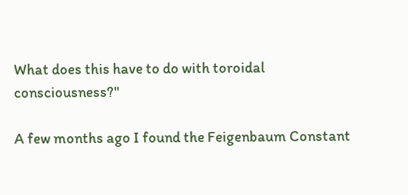What does this have to do with toroidal consciousness?"

A few months ago I found the Feigenbaum Constant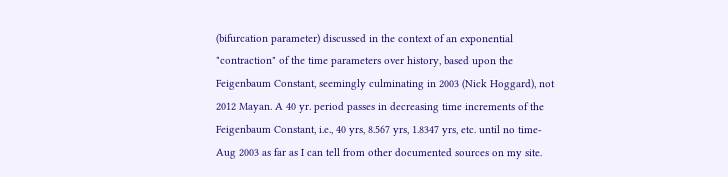(bifurcation parameter) discussed in the context of an exponential "contraction" of the time parameters over history, based upon the Feigenbaum Constant, seemingly culminating in 2003 (Nick Hoggard), not 2012 Mayan. A 40 yr. period passes in decreasing time increments of the Feigenbaum Constant, i.e., 40 yrs, 8.567 yrs, 1.8347 yrs, etc. until no time- Aug 2003 as far as I can tell from other documented sources on my site.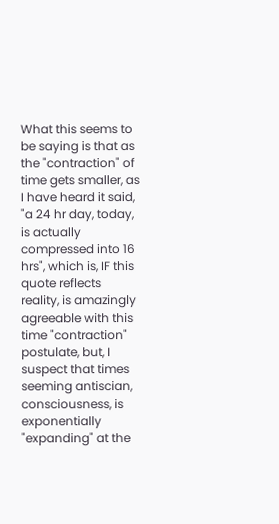What this seems to be saying is that as the "contraction" of time gets smaller, as I have heard it said, "a 24 hr day, today, is actually compressed into 16 hrs", which is, IF this quote reflects reality, is amazingly agreeable with this time "contraction" postulate, but, I suspect that times seeming antiscian, consciousness, is exponentially "expanding" at the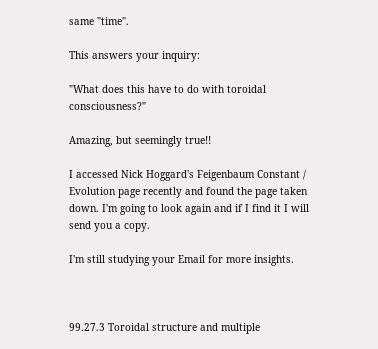same "time".

This answers your inquiry:

"What does this have to do with toroidal consciousness?"

Amazing, but seemingly true!!

I accessed Nick Hoggard's Feigenbaum Constant / Evolution page recently and found the page taken down. I'm going to look again and if I find it I will send you a copy.

I'm still studying your Email for more insights.



99.27.3 Toroidal structure and multiple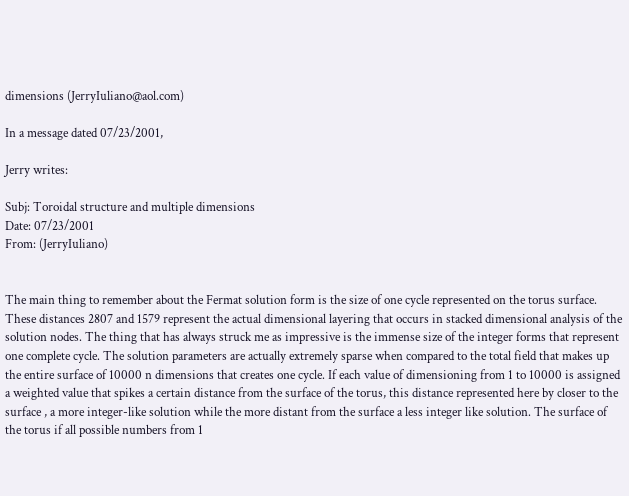dimensions (JerryIuliano@aol.com)

In a message dated 07/23/2001,

Jerry writes:

Subj: Toroidal structure and multiple dimensions
Date: 07/23/2001
From: (JerryIuliano)


The main thing to remember about the Fermat solution form is the size of one cycle represented on the torus surface. These distances 2807 and 1579 represent the actual dimensional layering that occurs in stacked dimensional analysis of the solution nodes. The thing that has always struck me as impressive is the immense size of the integer forms that represent one complete cycle. The solution parameters are actually extremely sparse when compared to the total field that makes up the entire surface of 10000 n dimensions that creates one cycle. If each value of dimensioning from 1 to 10000 is assigned a weighted value that spikes a certain distance from the surface of the torus, this distance represented here by closer to the surface , a more integer-like solution while the more distant from the surface a less integer like solution. The surface of the torus if all possible numbers from 1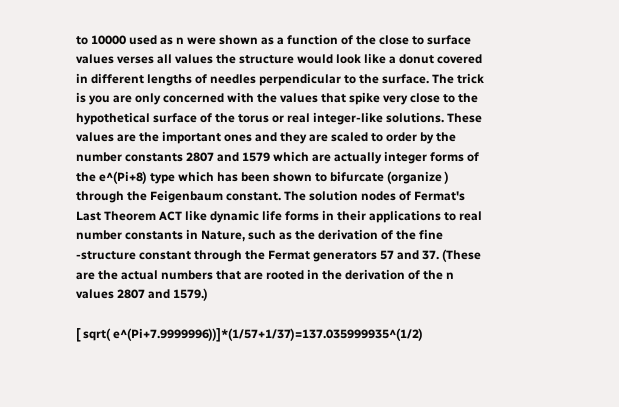to 10000 used as n were shown as a function of the close to surface values verses all values the structure would look like a donut covered in different lengths of needles perpendicular to the surface. The trick is you are only concerned with the values that spike very close to the hypothetical surface of the torus or real integer-like solutions. These values are the important ones and they are scaled to order by the number constants 2807 and 1579 which are actually integer forms of the e^(Pi+8) type which has been shown to bifurcate (organize ) through the Feigenbaum constant. The solution nodes of Fermat's Last Theorem ACT like dynamic life forms in their applications to real number constants in Nature, such as the derivation of the fine -structure constant through the Fermat generators 57 and 37. (These are the actual numbers that are rooted in the derivation of the n values 2807 and 1579.)

[ sqrt( e^(Pi+7.9999996))]*(1/57+1/37)=137.035999935^(1/2)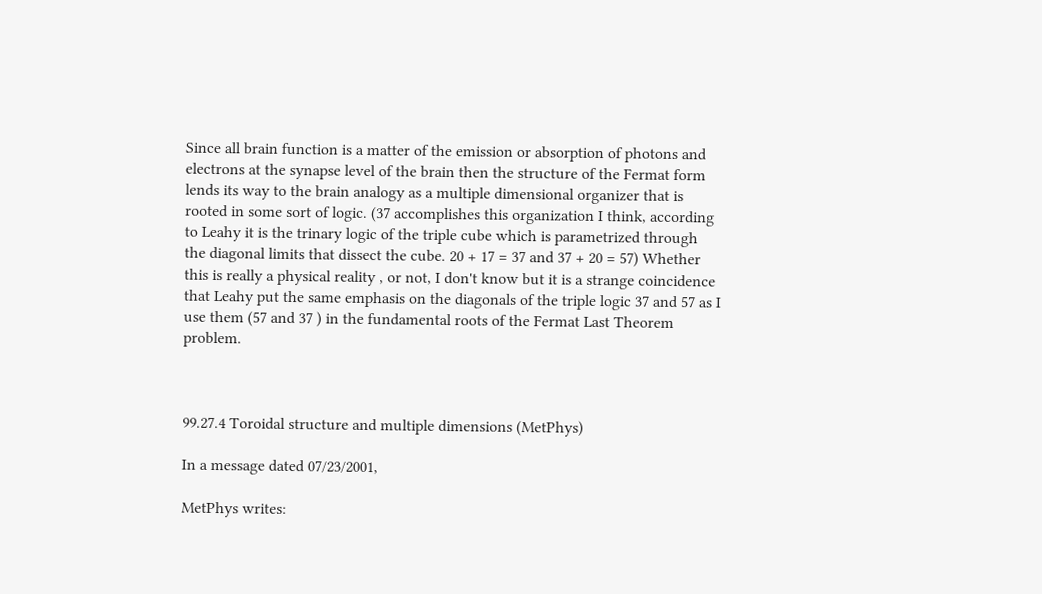Since all brain function is a matter of the emission or absorption of photons and electrons at the synapse level of the brain then the structure of the Fermat form lends its way to the brain analogy as a multiple dimensional organizer that is rooted in some sort of logic. (37 accomplishes this organization I think, according to Leahy it is the trinary logic of the triple cube which is parametrized through the diagonal limits that dissect the cube. 20 + 17 = 37 and 37 + 20 = 57) Whether this is really a physical reality , or not, I don't know but it is a strange coincidence that Leahy put the same emphasis on the diagonals of the triple logic 37 and 57 as I use them (57 and 37 ) in the fundamental roots of the Fermat Last Theorem problem.



99.27.4 Toroidal structure and multiple dimensions (MetPhys)

In a message dated 07/23/2001,

MetPhys writes: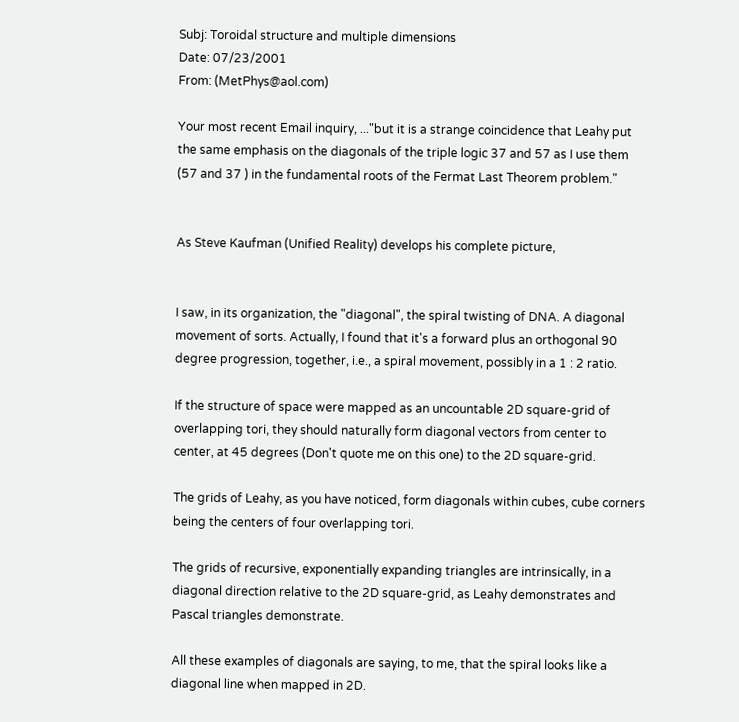Subj: Toroidal structure and multiple dimensions
Date: 07/23/2001
From: (MetPhys@aol.com)

Your most recent Email inquiry, ..."but it is a strange coincidence that Leahy put the same emphasis on the diagonals of the triple logic 37 and 57 as I use them (57 and 37 ) in the fundamental roots of the Fermat Last Theorem problem."


As Steve Kaufman (Unified Reality) develops his complete picture,


I saw, in its organization, the "diagonal", the spiral twisting of DNA. A diagonal movement of sorts. Actually, I found that it's a forward plus an orthogonal 90 degree progression, together, i.e., a spiral movement, possibly in a 1 : 2 ratio.

If the structure of space were mapped as an uncountable 2D square-grid of overlapping tori, they should naturally form diagonal vectors from center to center, at 45 degrees (Don't quote me on this one) to the 2D square-grid.

The grids of Leahy, as you have noticed, form diagonals within cubes, cube corners being the centers of four overlapping tori.

The grids of recursive, exponentially expanding triangles are intrinsically, in a diagonal direction relative to the 2D square-grid, as Leahy demonstrates and Pascal triangles demonstrate.

All these examples of diagonals are saying, to me, that the spiral looks like a diagonal line when mapped in 2D.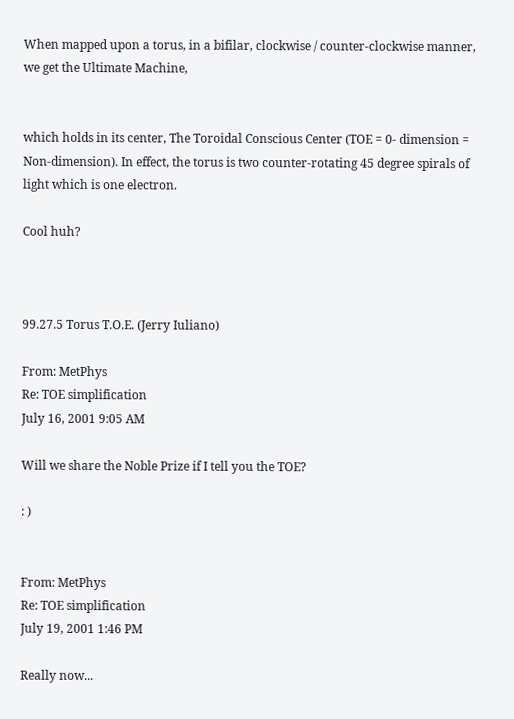When mapped upon a torus, in a bifilar, clockwise / counter-clockwise manner, we get the Ultimate Machine,


which holds in its center, The Toroidal Conscious Center (TOE = 0- dimension = Non-dimension). In effect, the torus is two counter-rotating 45 degree spirals of light which is one electron.

Cool huh?



99.27.5 Torus T.O.E. (Jerry Iuliano)

From: MetPhys
Re: TOE simplification
July 16, 2001 9:05 AM

Will we share the Noble Prize if I tell you the TOE?

: )


From: MetPhys
Re: TOE simplification
July 19, 2001 1:46 PM

Really now...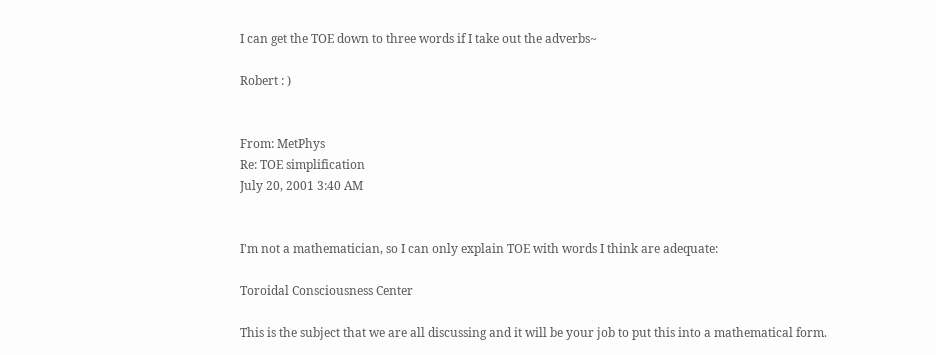I can get the TOE down to three words if I take out the adverbs~

Robert : )


From: MetPhys
Re: TOE simplification
July 20, 2001 3:40 AM


I'm not a mathematician, so I can only explain TOE with words I think are adequate:

Toroidal Consciousness Center

This is the subject that we are all discussing and it will be your job to put this into a mathematical form.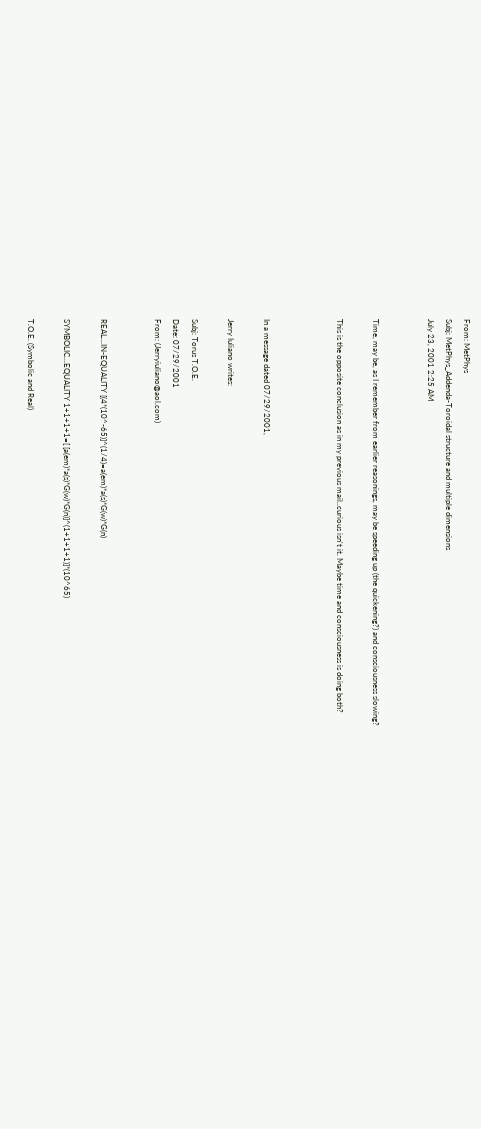From: MetPhys
Subj: MetPhys_Addenda-Toroidal structure and multiple dimensions
July 23, 2001 2:25 AM


Time, may be, as I remember from earlier reasonings, may be speeding up (the quickening?) and consciousness slowing?

This is the opposite conclusion as in my previous mail..curious isn't it. Maybe time and consciousness is doing both?



In a message dated 07/29/2001,

Jerry Iuliano writes:

Subj: Torus T.O.E.
Date: 07/29/2001
From: (Jerryiuliano@aol.com)


REAL...IN-EQUALITY [(4*(10^-65)]^(1/4)=a(em)*a(s)*G(w)*G(n)

SYMBOLIC...EQUALITY 1+1+1+1=[ [a(em)*a(s)*G(w)*G(n)]^(1+1+1+1)]*(10^65)

T.O.E. (Symbolic and Real)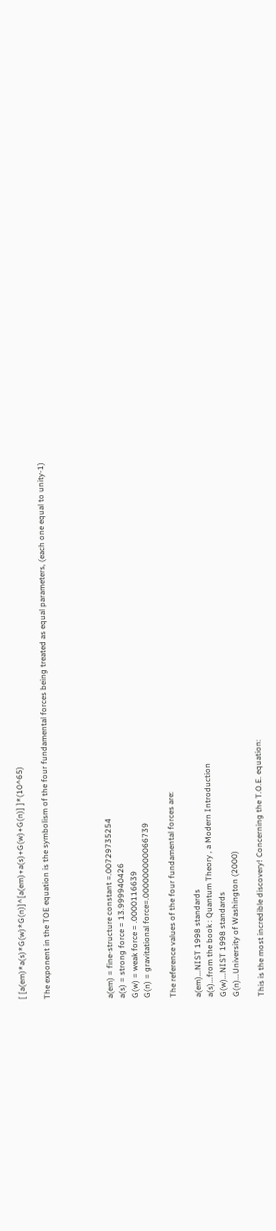[ [a(em)*a(s)*G(w)*G(n)]^[a(em)+a(s)+G(w)+G(n)] ]*(10^65)

The exponent in the TOE equation is the symbolism of the four fundamental forces being treated as equal parameters, (each one equal to unity-1)




a(em) = fine-structure constant =.00729735254
a(s) = strong force = 13.999940426
G(w) = weak force = .0000116639
G(n) = gravitational force=.000000000066739

The reference values of the four fundamental forces are:

a(em)...NIST 1998 standards
a(s)...from the book : Quantum Theory , a Modern Introduction
G(w)...NIST 1998 standards
G(n)...University of Washington (2000)

This is the most incredible discovery! Concerning the T.O.E. equation: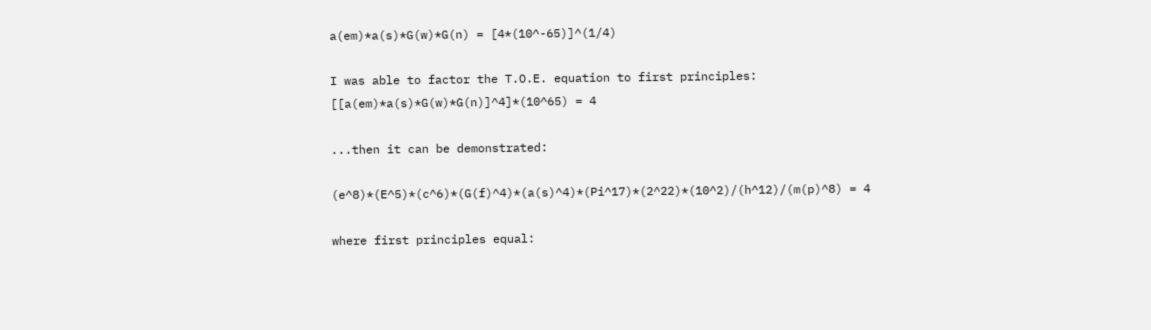a(em)*a(s)*G(w)*G(n) = [4*(10^-65)]^(1/4)

I was able to factor the T.O.E. equation to first principles:
[[a(em)*a(s)*G(w)*G(n)]^4]*(10^65) = 4

...then it can be demonstrated:

(e^8)*(E^5)*(c^6)*(G(f)^4)*(a(s)^4)*(Pi^17)*(2^22)*(10^2)/(h^12)/(m(p)^8) = 4

where first principles equal: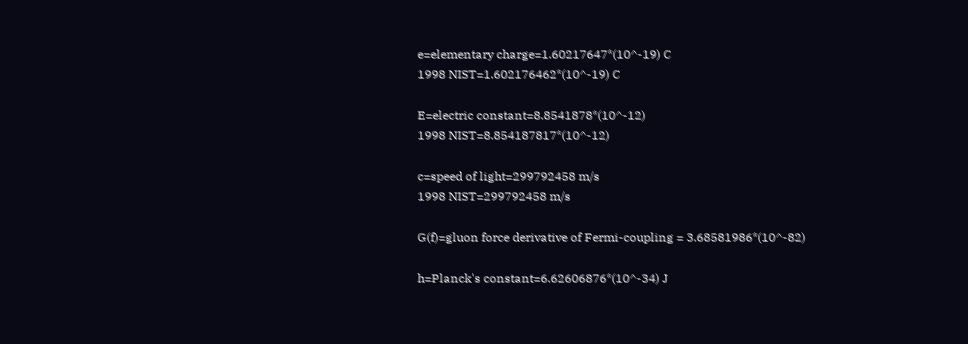e=elementary charge=1.60217647*(10^-19) C
1998 NIST=1.602176462*(10^-19) C

E=electric constant=8.8541878*(10^-12)
1998 NIST=8.854187817*(10^-12)

c=speed of light=299792458 m/s
1998 NIST=299792458 m/s

G(f)=gluon force derivative of Fermi-coupling = 3.68581986*(10^-82)

h=Planck's constant=6.62606876*(10^-34) J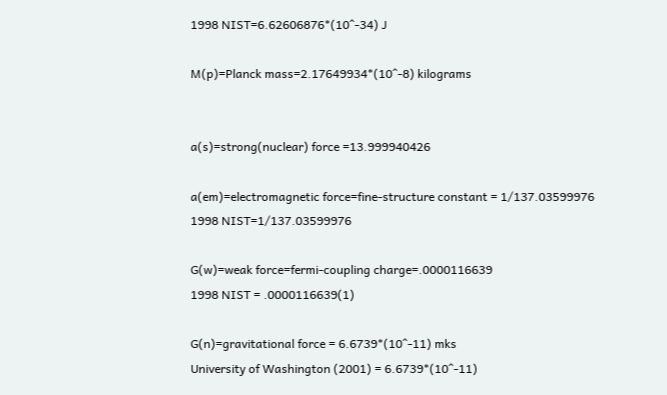1998 NIST=6.62606876*(10^-34) J

M(p)=Planck mass=2.17649934*(10^-8) kilograms


a(s)=strong(nuclear) force =13.999940426

a(em)=electromagnetic force=fine-structure constant = 1/137.03599976
1998 NIST=1/137.03599976

G(w)=weak force=fermi-coupling charge=.0000116639
1998 NIST = .0000116639(1)

G(n)=gravitational force = 6.6739*(10^-11) mks
University of Washington (2001) = 6.6739*(10^-11)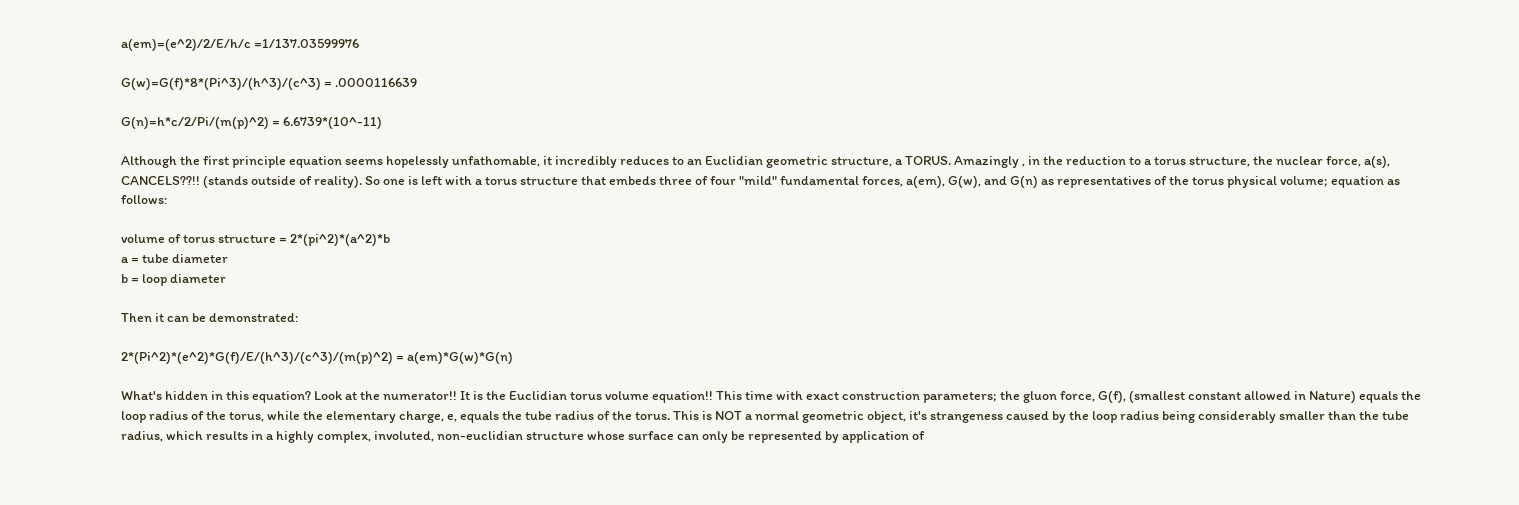a(em)=(e^2)/2/E/h/c =1/137.03599976

G(w)=G(f)*8*(Pi^3)/(h^3)/(c^3) = .0000116639

G(n)=h*c/2/Pi/(m(p)^2) = 6.6739*(10^-11)

Although the first principle equation seems hopelessly unfathomable, it incredibly reduces to an Euclidian geometric structure, a TORUS. Amazingly , in the reduction to a torus structure, the nuclear force, a(s), CANCELS??!! (stands outside of reality). So one is left with a torus structure that embeds three of four "mild" fundamental forces, a(em), G(w), and G(n) as representatives of the torus physical volume; equation as follows:

volume of torus structure = 2*(pi^2)*(a^2)*b
a = tube diameter
b = loop diameter

Then it can be demonstrated:

2*(Pi^2)*(e^2)*G(f)/E/(h^3)/(c^3)/(m(p)^2) = a(em)*G(w)*G(n)

What's hidden in this equation? Look at the numerator!! It is the Euclidian torus volume equation!! This time with exact construction parameters; the gluon force, G(f), (smallest constant allowed in Nature) equals the loop radius of the torus, while the elementary charge, e, equals the tube radius of the torus. This is NOT a normal geometric object, it's strangeness caused by the loop radius being considerably smaller than the tube radius, which results in a highly complex, involuted, non-euclidian structure whose surface can only be represented by application of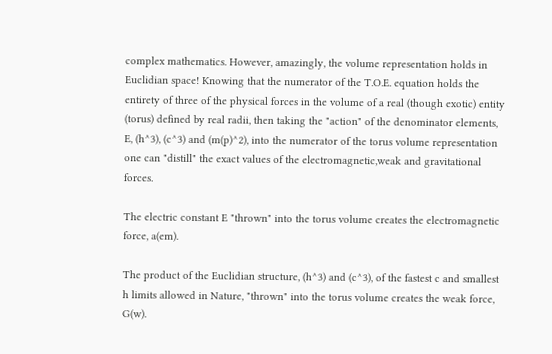complex mathematics. However, amazingly, the volume representation holds in Euclidian space! Knowing that the numerator of the T.O.E. equation holds the entirety of three of the physical forces in the volume of a real (though exotic) entity (torus) defined by real radii, then taking the "action" of the denominator elements, E, (h^3), (c^3) and (m(p)^2), into the numerator of the torus volume representation one can "distill" the exact values of the electromagnetic,weak and gravitational forces.

The electric constant E "thrown" into the torus volume creates the electromagnetic force, a(em).

The product of the Euclidian structure, (h^3) and (c^3), of the fastest c and smallest h limits allowed in Nature, "thrown" into the torus volume creates the weak force, G(w).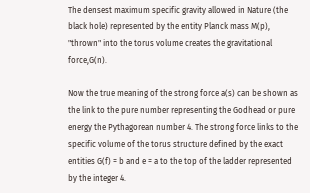The densest maximum specific gravity allowed in Nature (the black hole) represented by the entity Planck mass M(p), "thrown" into the torus volume creates the gravitational force,G(n).

Now the true meaning of the strong force a(s) can be shown as the link to the pure number representing the Godhead or pure energy the Pythagorean number 4. The strong force links to the specific volume of the torus structure defined by the exact entities G(f) = b and e = a to the top of the ladder represented by the integer 4.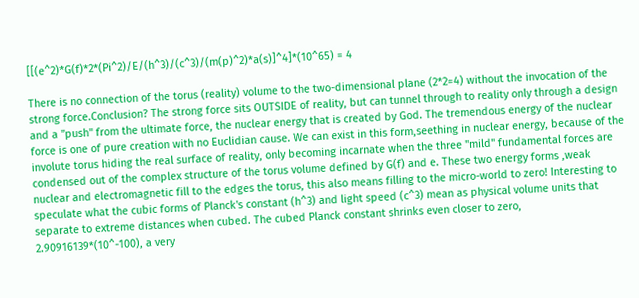[[(e^2)*G(f)*2*(Pi^2)/E/(h^3)/(c^3)/(m(p)^2)*a(s)]^4]*(10^65) = 4

There is no connection of the torus (reality) volume to the two-dimensional plane (2*2=4) without the invocation of the strong force.Conclusion? The strong force sits OUTSIDE of reality, but can tunnel through to reality only through a design and a "push" from the ultimate force, the nuclear energy that is created by God. The tremendous energy of the nuclear force is one of pure creation with no Euclidian cause. We can exist in this form,seething in nuclear energy, because of the involute torus hiding the real surface of reality, only becoming incarnate when the three "mild" fundamental forces are condensed out of the complex structure of the torus volume defined by G(f) and e. These two energy forms ,weak nuclear and electromagnetic fill to the edges the torus, this also means filling to the micro-world to zero! Interesting to speculate what the cubic forms of Planck's constant (h^3) and light speed (c^3) mean as physical volume units that separate to extreme distances when cubed. The cubed Planck constant shrinks even closer to zero, 2.90916139*(10^-100), a very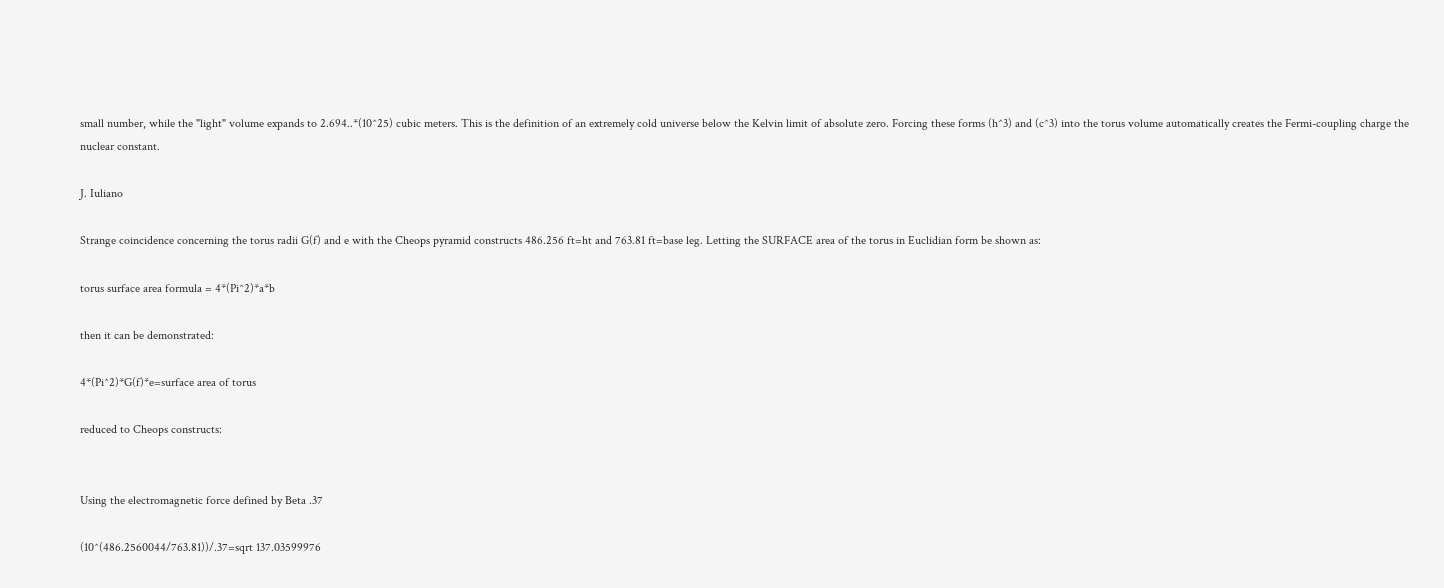small number, while the "light" volume expands to 2.694..*(10^25) cubic meters. This is the definition of an extremely cold universe below the Kelvin limit of absolute zero. Forcing these forms (h^3) and (c^3) into the torus volume automatically creates the Fermi-coupling charge the nuclear constant.

J. Iuliano

Strange coincidence concerning the torus radii G(f) and e with the Cheops pyramid constructs 486.256 ft=ht and 763.81 ft=base leg. Letting the SURFACE area of the torus in Euclidian form be shown as:

torus surface area formula = 4*(Pi^2)*a*b

then it can be demonstrated:

4*(Pi^2)*G(f)*e=surface area of torus

reduced to Cheops constructs:


Using the electromagnetic force defined by Beta .37

(10^(486.2560044/763.81))/.37=sqrt 137.03599976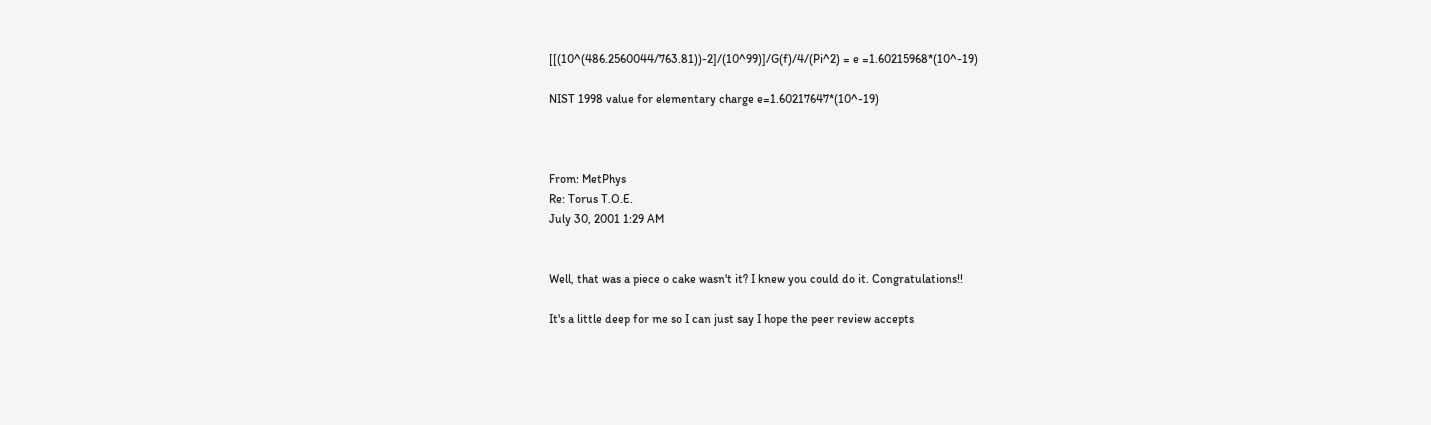[[(10^(486.2560044/763.81))-2]/(10^99)]/G(f)/4/(Pi^2) = e =1.60215968*(10^-19)

NIST 1998 value for elementary charge e=1.60217647*(10^-19)



From: MetPhys
Re: Torus T.O.E.
July 30, 2001 1:29 AM


Well, that was a piece o cake wasn't it? I knew you could do it. Congratulations!!

It's a little deep for me so I can just say I hope the peer review accepts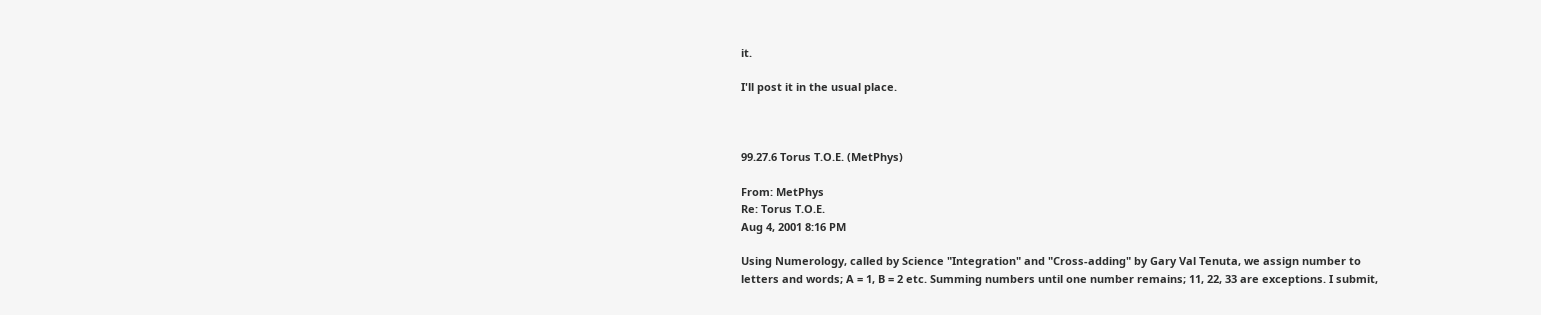it.

I'll post it in the usual place.



99.27.6 Torus T.O.E. (MetPhys)

From: MetPhys
Re: Torus T.O.E.
Aug 4, 2001 8:16 PM

Using Numerology, called by Science "Integration" and "Cross-adding" by Gary Val Tenuta, we assign number to letters and words; A = 1, B = 2 etc. Summing numbers until one number remains; 11, 22, 33 are exceptions. I submit,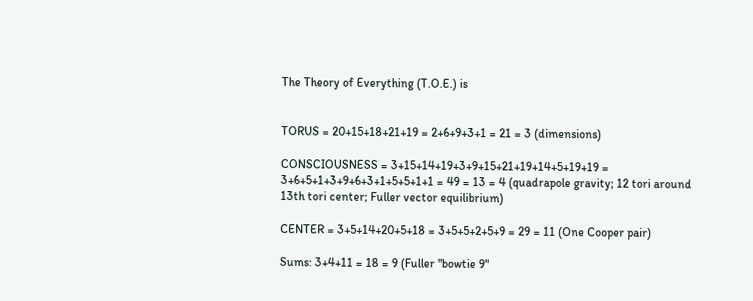The Theory of Everything (T.O.E.) is


TORUS = 20+15+18+21+19 = 2+6+9+3+1 = 21 = 3 (dimensions)

CONSCIOUSNESS = 3+15+14+19+3+9+15+21+19+14+5+19+19 = 3+6+5+1+3+9+6+3+1+5+5+1+1 = 49 = 13 = 4 (quadrapole gravity; 12 tori around 13th tori center; Fuller vector equilibrium)

CENTER = 3+5+14+20+5+18 = 3+5+5+2+5+9 = 29 = 11 (One Cooper pair)

Sums: 3+4+11 = 18 = 9 (Fuller "bowtie 9"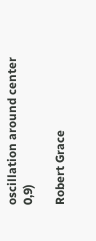oscillation around center 0,9)

Robert Grace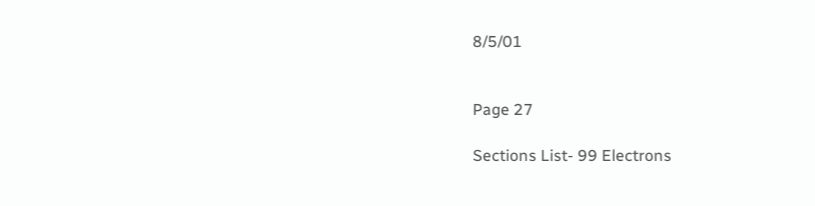8/5/01


Page 27

Sections List- 99 Electrons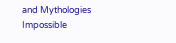and Mythologies
Impossible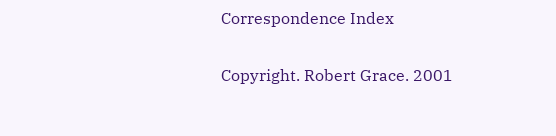Correspondence Index

Copyright. Robert Grace. 2001